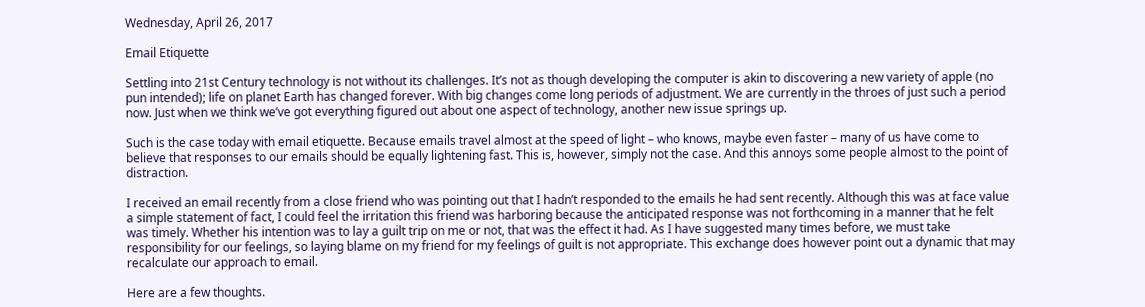Wednesday, April 26, 2017

Email Etiquette

Settling into 21st Century technology is not without its challenges. It’s not as though developing the computer is akin to discovering a new variety of apple (no pun intended); life on planet Earth has changed forever. With big changes come long periods of adjustment. We are currently in the throes of just such a period now. Just when we think we’ve got everything figured out about one aspect of technology, another new issue springs up.

Such is the case today with email etiquette. Because emails travel almost at the speed of light – who knows, maybe even faster – many of us have come to believe that responses to our emails should be equally lightening fast. This is, however, simply not the case. And this annoys some people almost to the point of distraction.

I received an email recently from a close friend who was pointing out that I hadn’t responded to the emails he had sent recently. Although this was at face value a simple statement of fact, I could feel the irritation this friend was harboring because the anticipated response was not forthcoming in a manner that he felt was timely. Whether his intention was to lay a guilt trip on me or not, that was the effect it had. As I have suggested many times before, we must take responsibility for our feelings, so laying blame on my friend for my feelings of guilt is not appropriate. This exchange does however point out a dynamic that may recalculate our approach to email.

Here are a few thoughts.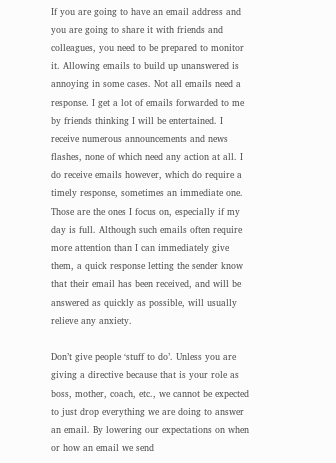If you are going to have an email address and you are going to share it with friends and colleagues, you need to be prepared to monitor it. Allowing emails to build up unanswered is annoying in some cases. Not all emails need a response. I get a lot of emails forwarded to me by friends thinking I will be entertained. I receive numerous announcements and news flashes, none of which need any action at all. I do receive emails however, which do require a timely response, sometimes an immediate one. Those are the ones I focus on, especially if my day is full. Although such emails often require more attention than I can immediately give them, a quick response letting the sender know that their email has been received, and will be answered as quickly as possible, will usually relieve any anxiety.

Don’t give people ‘stuff to do’. Unless you are giving a directive because that is your role as boss, mother, coach, etc., we cannot be expected to just drop everything we are doing to answer an email. By lowering our expectations on when or how an email we send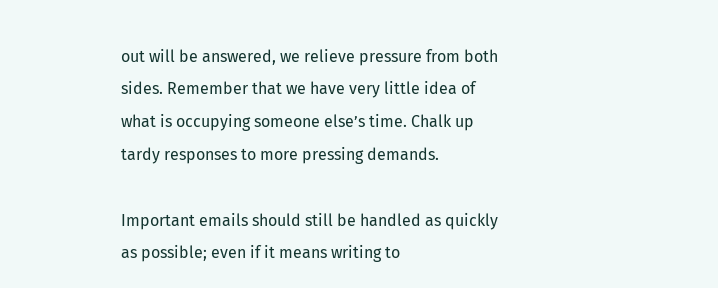out will be answered, we relieve pressure from both sides. Remember that we have very little idea of what is occupying someone else’s time. Chalk up tardy responses to more pressing demands.

Important emails should still be handled as quickly as possible; even if it means writing to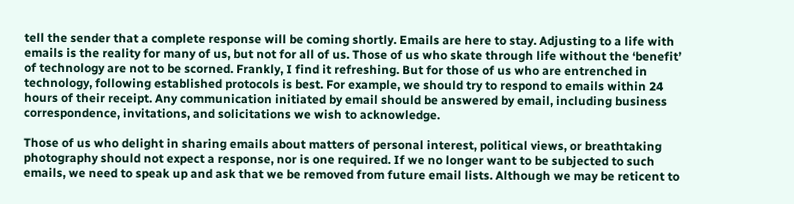tell the sender that a complete response will be coming shortly. Emails are here to stay. Adjusting to a life with emails is the reality for many of us, but not for all of us. Those of us who skate through life without the ‘benefit’ of technology are not to be scorned. Frankly, I find it refreshing. But for those of us who are entrenched in technology, following established protocols is best. For example, we should try to respond to emails within 24 hours of their receipt. Any communication initiated by email should be answered by email, including business correspondence, invitations, and solicitations we wish to acknowledge.

Those of us who delight in sharing emails about matters of personal interest, political views, or breathtaking photography should not expect a response, nor is one required. If we no longer want to be subjected to such emails, we need to speak up and ask that we be removed from future email lists. Although we may be reticent to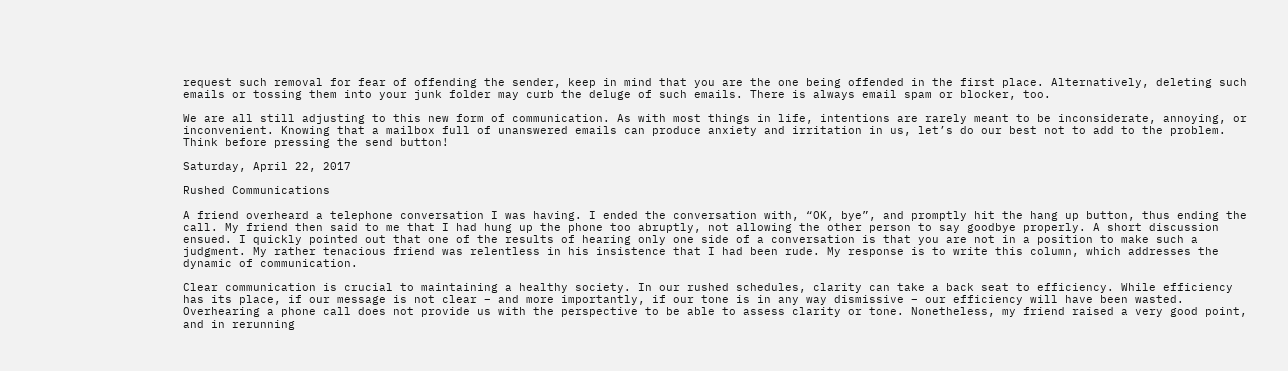request such removal for fear of offending the sender, keep in mind that you are the one being offended in the first place. Alternatively, deleting such emails or tossing them into your junk folder may curb the deluge of such emails. There is always email spam or blocker, too.

We are all still adjusting to this new form of communication. As with most things in life, intentions are rarely meant to be inconsiderate, annoying, or inconvenient. Knowing that a mailbox full of unanswered emails can produce anxiety and irritation in us, let’s do our best not to add to the problem. Think before pressing the send button!

Saturday, April 22, 2017

Rushed Communications

A friend overheard a telephone conversation I was having. I ended the conversation with, “OK, bye”, and promptly hit the hang up button, thus ending the call. My friend then said to me that I had hung up the phone too abruptly, not allowing the other person to say goodbye properly. A short discussion ensued. I quickly pointed out that one of the results of hearing only one side of a conversation is that you are not in a position to make such a judgment. My rather tenacious friend was relentless in his insistence that I had been rude. My response is to write this column, which addresses the dynamic of communication.

Clear communication is crucial to maintaining a healthy society. In our rushed schedules, clarity can take a back seat to efficiency. While efficiency has its place, if our message is not clear – and more importantly, if our tone is in any way dismissive – our efficiency will have been wasted. Overhearing a phone call does not provide us with the perspective to be able to assess clarity or tone. Nonetheless, my friend raised a very good point, and in rerunning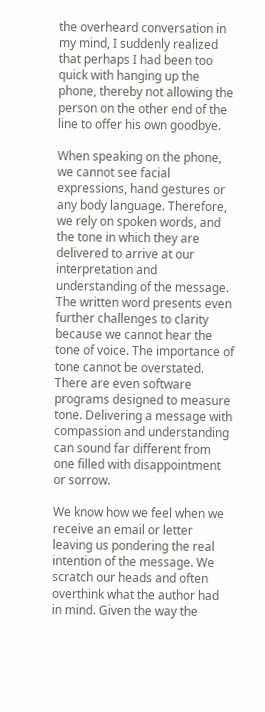the overheard conversation in my mind, I suddenly realized that perhaps I had been too quick with hanging up the phone, thereby not allowing the person on the other end of the line to offer his own goodbye.

When speaking on the phone, we cannot see facial expressions, hand gestures or any body language. Therefore, we rely on spoken words, and the tone in which they are delivered to arrive at our interpretation and understanding of the message. The written word presents even further challenges to clarity because we cannot hear the tone of voice. The importance of tone cannot be overstated. There are even software programs designed to measure tone. Delivering a message with compassion and understanding can sound far different from one filled with disappointment or sorrow.

We know how we feel when we receive an email or letter leaving us pondering the real intention of the message. We scratch our heads and often overthink what the author had in mind. Given the way the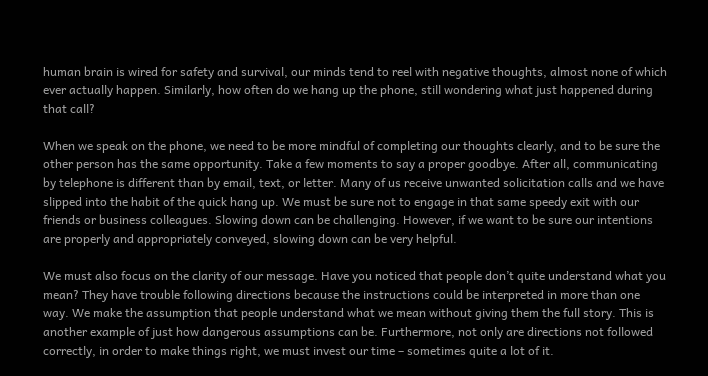human brain is wired for safety and survival, our minds tend to reel with negative thoughts, almost none of which ever actually happen. Similarly, how often do we hang up the phone, still wondering what just happened during that call?

When we speak on the phone, we need to be more mindful of completing our thoughts clearly, and to be sure the other person has the same opportunity. Take a few moments to say a proper goodbye. After all, communicating by telephone is different than by email, text, or letter. Many of us receive unwanted solicitation calls and we have slipped into the habit of the quick hang up. We must be sure not to engage in that same speedy exit with our friends or business colleagues. Slowing down can be challenging. However, if we want to be sure our intentions are properly and appropriately conveyed, slowing down can be very helpful.

We must also focus on the clarity of our message. Have you noticed that people don’t quite understand what you mean? They have trouble following directions because the instructions could be interpreted in more than one way. We make the assumption that people understand what we mean without giving them the full story. This is another example of just how dangerous assumptions can be. Furthermore, not only are directions not followed correctly, in order to make things right, we must invest our time – sometimes quite a lot of it.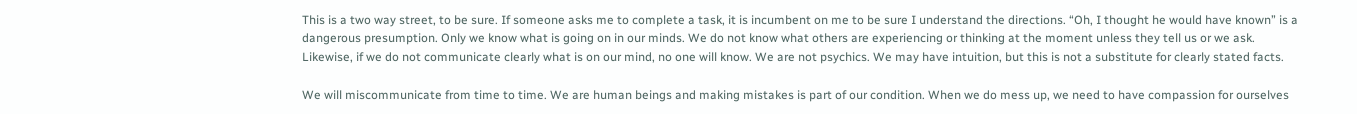This is a two way street, to be sure. If someone asks me to complete a task, it is incumbent on me to be sure I understand the directions. “Oh, I thought he would have known” is a dangerous presumption. Only we know what is going on in our minds. We do not know what others are experiencing or thinking at the moment unless they tell us or we ask. Likewise, if we do not communicate clearly what is on our mind, no one will know. We are not psychics. We may have intuition, but this is not a substitute for clearly stated facts.

We will miscommunicate from time to time. We are human beings and making mistakes is part of our condition. When we do mess up, we need to have compassion for ourselves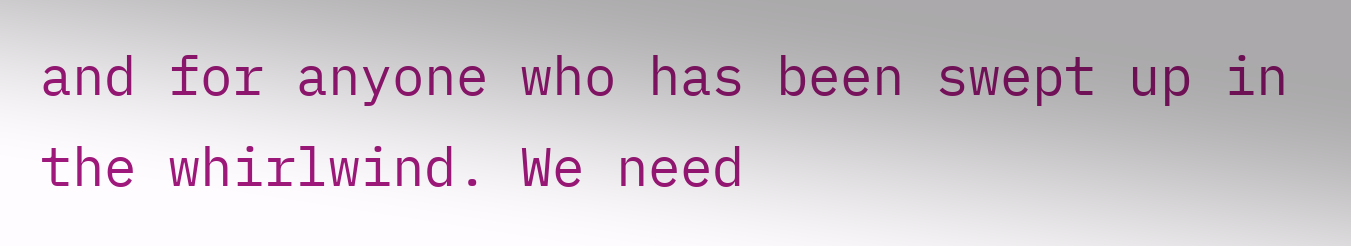and for anyone who has been swept up in the whirlwind. We need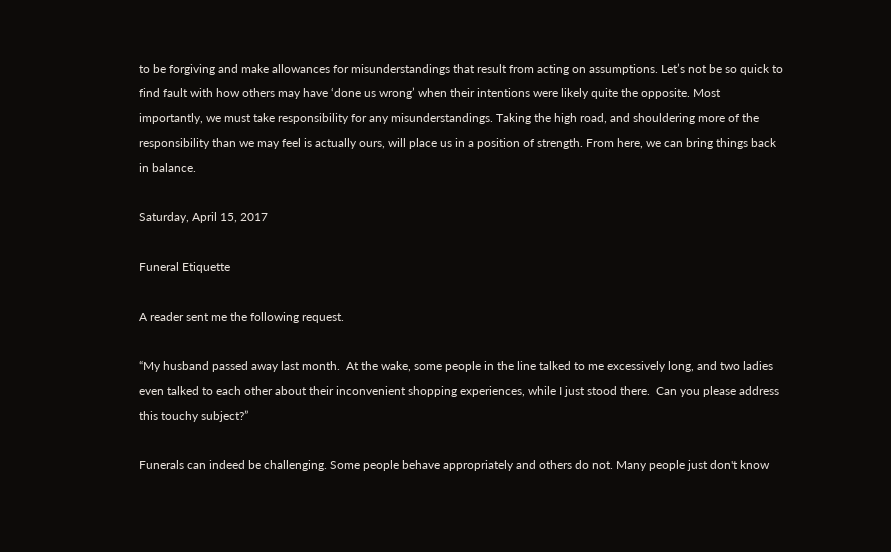to be forgiving and make allowances for misunderstandings that result from acting on assumptions. Let’s not be so quick to find fault with how others may have ‘done us wrong’ when their intentions were likely quite the opposite. Most importantly, we must take responsibility for any misunderstandings. Taking the high road, and shouldering more of the responsibility than we may feel is actually ours, will place us in a position of strength. From here, we can bring things back in balance.

Saturday, April 15, 2017

Funeral Etiquette

A reader sent me the following request.

“My husband passed away last month.  At the wake, some people in the line talked to me excessively long, and two ladies even talked to each other about their inconvenient shopping experiences, while I just stood there.  Can you please address this touchy subject?”

Funerals can indeed be challenging. Some people behave appropriately and others do not. Many people just don't know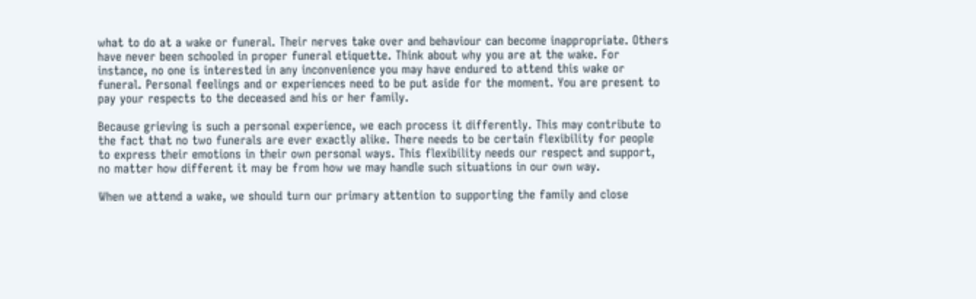what to do at a wake or funeral. Their nerves take over and behaviour can become inappropriate. Others have never been schooled in proper funeral etiquette. Think about why you are at the wake. For instance, no one is interested in any inconvenience you may have endured to attend this wake or funeral. Personal feelings and or experiences need to be put aside for the moment. You are present to pay your respects to the deceased and his or her family.

Because grieving is such a personal experience, we each process it differently. This may contribute to the fact that no two funerals are ever exactly alike. There needs to be certain flexibility for people to express their emotions in their own personal ways. This flexibility needs our respect and support, no matter how different it may be from how we may handle such situations in our own way.

When we attend a wake, we should turn our primary attention to supporting the family and close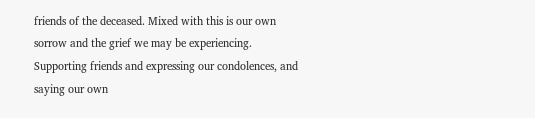friends of the deceased. Mixed with this is our own sorrow and the grief we may be experiencing. Supporting friends and expressing our condolences, and saying our own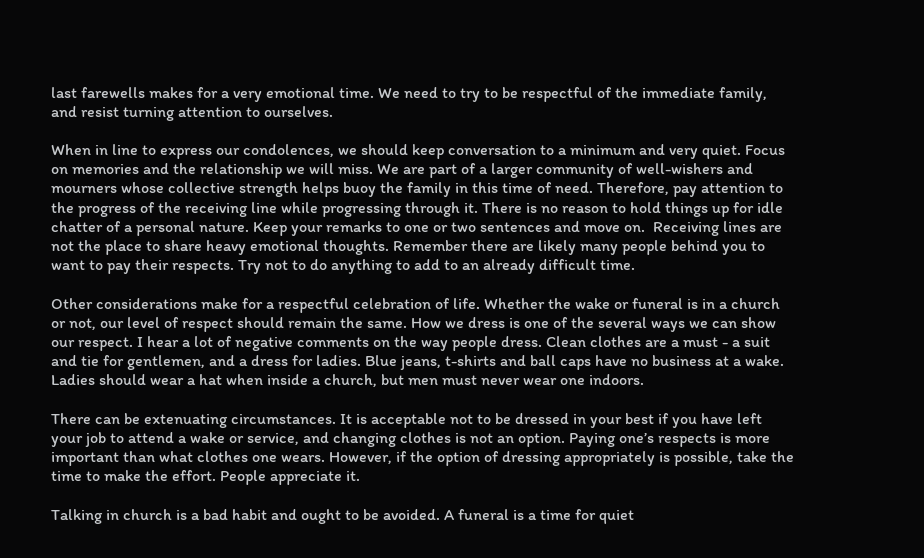last farewells makes for a very emotional time. We need to try to be respectful of the immediate family, and resist turning attention to ourselves.

When in line to express our condolences, we should keep conversation to a minimum and very quiet. Focus on memories and the relationship we will miss. We are part of a larger community of well-wishers and mourners whose collective strength helps buoy the family in this time of need. Therefore, pay attention to the progress of the receiving line while progressing through it. There is no reason to hold things up for idle chatter of a personal nature. Keep your remarks to one or two sentences and move on.  Receiving lines are not the place to share heavy emotional thoughts. Remember there are likely many people behind you to want to pay their respects. Try not to do anything to add to an already difficult time.

Other considerations make for a respectful celebration of life. Whether the wake or funeral is in a church or not, our level of respect should remain the same. How we dress is one of the several ways we can show our respect. I hear a lot of negative comments on the way people dress. Clean clothes are a must - a suit and tie for gentlemen, and a dress for ladies. Blue jeans, t-shirts and ball caps have no business at a wake. Ladies should wear a hat when inside a church, but men must never wear one indoors.

There can be extenuating circumstances. It is acceptable not to be dressed in your best if you have left your job to attend a wake or service, and changing clothes is not an option. Paying one’s respects is more important than what clothes one wears. However, if the option of dressing appropriately is possible, take the time to make the effort. People appreciate it.

Talking in church is a bad habit and ought to be avoided. A funeral is a time for quiet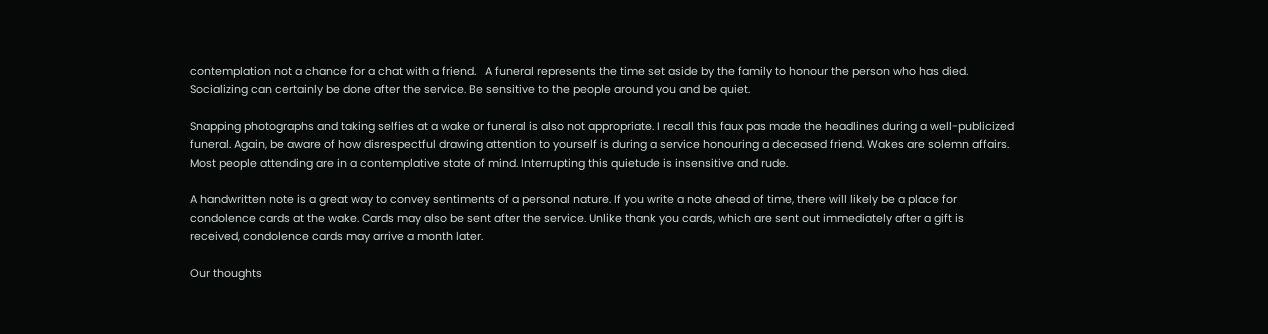contemplation not a chance for a chat with a friend.   A funeral represents the time set aside by the family to honour the person who has died. Socializing can certainly be done after the service. Be sensitive to the people around you and be quiet.

Snapping photographs and taking selfies at a wake or funeral is also not appropriate. I recall this faux pas made the headlines during a well-publicized funeral. Again, be aware of how disrespectful drawing attention to yourself is during a service honouring a deceased friend. Wakes are solemn affairs. Most people attending are in a contemplative state of mind. Interrupting this quietude is insensitive and rude.

A handwritten note is a great way to convey sentiments of a personal nature. If you write a note ahead of time, there will likely be a place for condolence cards at the wake. Cards may also be sent after the service. Unlike thank you cards, which are sent out immediately after a gift is received, condolence cards may arrive a month later.

Our thoughts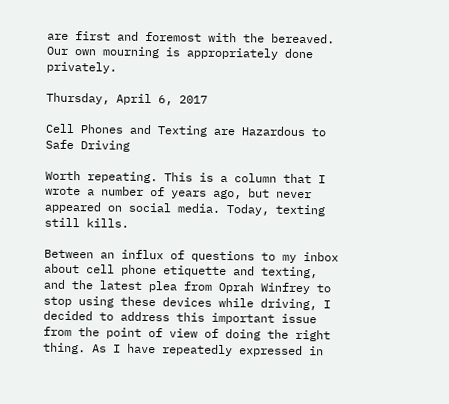are first and foremost with the bereaved. Our own mourning is appropriately done privately.

Thursday, April 6, 2017

Cell Phones and Texting are Hazardous to Safe Driving

Worth repeating. This is a column that I wrote a number of years ago, but never appeared on social media. Today, texting still kills.

Between an influx of questions to my inbox about cell phone etiquette and texting, and the latest plea from Oprah Winfrey to stop using these devices while driving, I decided to address this important issue from the point of view of doing the right thing. As I have repeatedly expressed in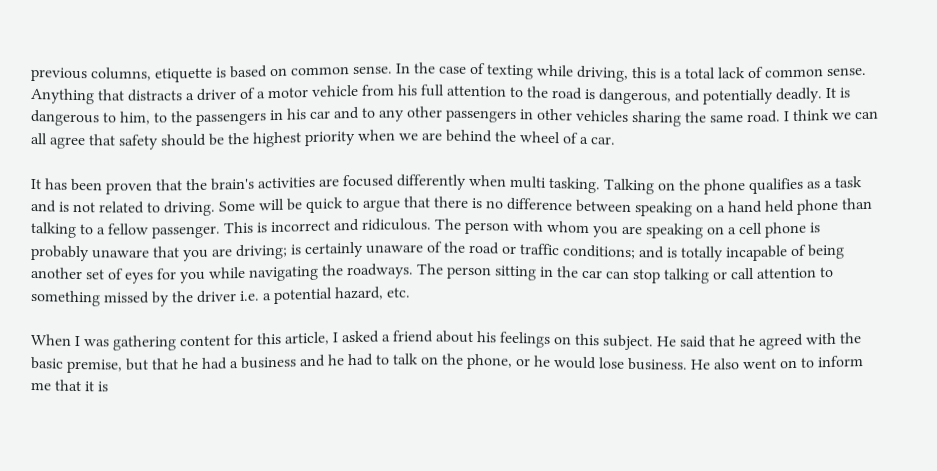previous columns, etiquette is based on common sense. In the case of texting while driving, this is a total lack of common sense. Anything that distracts a driver of a motor vehicle from his full attention to the road is dangerous, and potentially deadly. It is dangerous to him, to the passengers in his car and to any other passengers in other vehicles sharing the same road. I think we can all agree that safety should be the highest priority when we are behind the wheel of a car.

It has been proven that the brain's activities are focused differently when multi tasking. Talking on the phone qualifies as a task and is not related to driving. Some will be quick to argue that there is no difference between speaking on a hand held phone than talking to a fellow passenger. This is incorrect and ridiculous. The person with whom you are speaking on a cell phone is probably unaware that you are driving; is certainly unaware of the road or traffic conditions; and is totally incapable of being another set of eyes for you while navigating the roadways. The person sitting in the car can stop talking or call attention to something missed by the driver i.e. a potential hazard, etc.

When I was gathering content for this article, I asked a friend about his feelings on this subject. He said that he agreed with the basic premise, but that he had a business and he had to talk on the phone, or he would lose business. He also went on to inform me that it is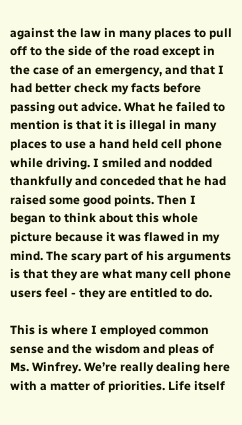against the law in many places to pull off to the side of the road except in the case of an emergency, and that I had better check my facts before passing out advice. What he failed to mention is that it is illegal in many places to use a hand held cell phone while driving. I smiled and nodded thankfully and conceded that he had raised some good points. Then I began to think about this whole picture because it was flawed in my mind. The scary part of his arguments is that they are what many cell phone users feel - they are entitled to do.

This is where I employed common sense and the wisdom and pleas of Ms. Winfrey. We’re really dealing here with a matter of priorities. Life itself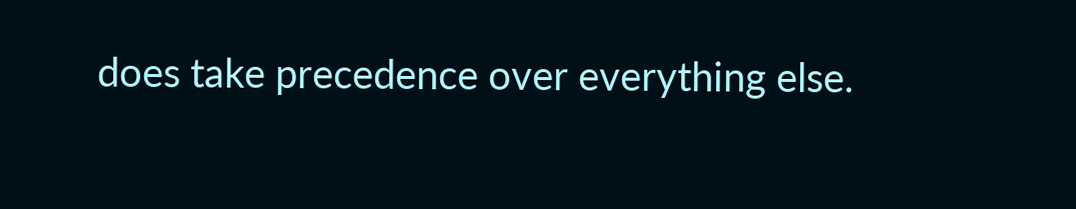does take precedence over everything else.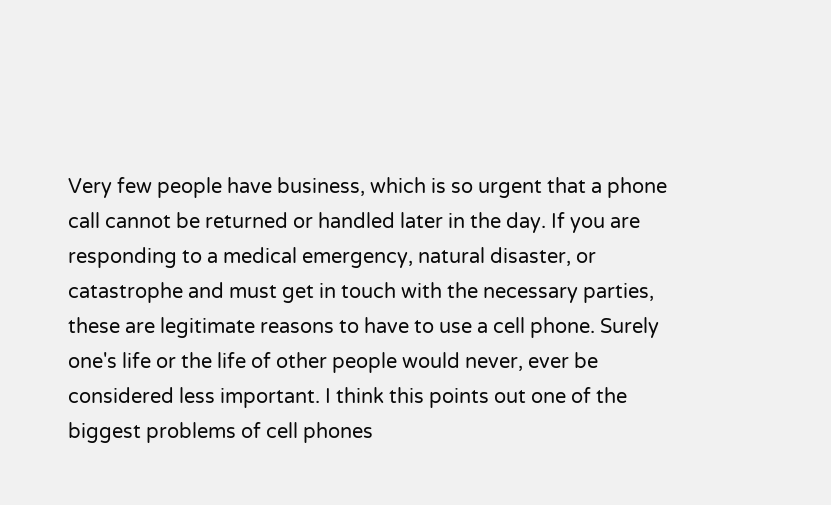Very few people have business, which is so urgent that a phone call cannot be returned or handled later in the day. If you are responding to a medical emergency, natural disaster, or catastrophe and must get in touch with the necessary parties, these are legitimate reasons to have to use a cell phone. Surely one's life or the life of other people would never, ever be considered less important. I think this points out one of the biggest problems of cell phones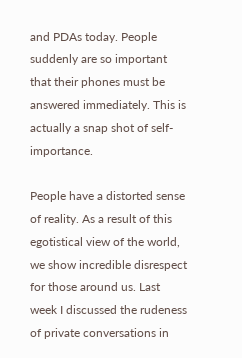and PDAs today. People suddenly are so important that their phones must be answered immediately. This is actually a snap shot of self-importance.

People have a distorted sense of reality. As a result of this egotistical view of the world, we show incredible disrespect for those around us. Last week I discussed the rudeness of private conversations in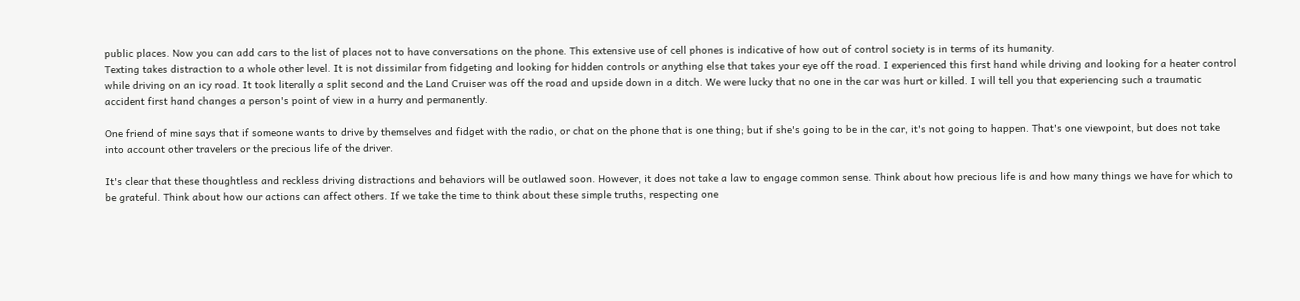public places. Now you can add cars to the list of places not to have conversations on the phone. This extensive use of cell phones is indicative of how out of control society is in terms of its humanity.
Texting takes distraction to a whole other level. It is not dissimilar from fidgeting and looking for hidden controls or anything else that takes your eye off the road. I experienced this first hand while driving and looking for a heater control while driving on an icy road. It took literally a split second and the Land Cruiser was off the road and upside down in a ditch. We were lucky that no one in the car was hurt or killed. I will tell you that experiencing such a traumatic accident first hand changes a person's point of view in a hurry and permanently.

One friend of mine says that if someone wants to drive by themselves and fidget with the radio, or chat on the phone that is one thing; but if she's going to be in the car, it's not going to happen. That's one viewpoint, but does not take into account other travelers or the precious life of the driver.

It's clear that these thoughtless and reckless driving distractions and behaviors will be outlawed soon. However, it does not take a law to engage common sense. Think about how precious life is and how many things we have for which to be grateful. Think about how our actions can affect others. If we take the time to think about these simple truths, respecting one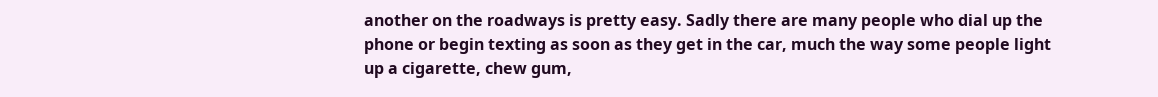another on the roadways is pretty easy. Sadly there are many people who dial up the phone or begin texting as soon as they get in the car, much the way some people light up a cigarette, chew gum,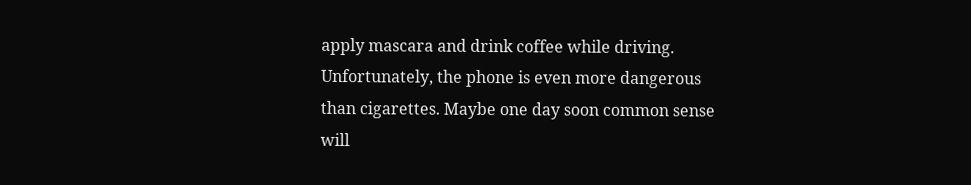apply mascara and drink coffee while driving. Unfortunately, the phone is even more dangerous than cigarettes. Maybe one day soon common sense will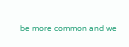be more common and we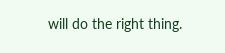will do the right thing.